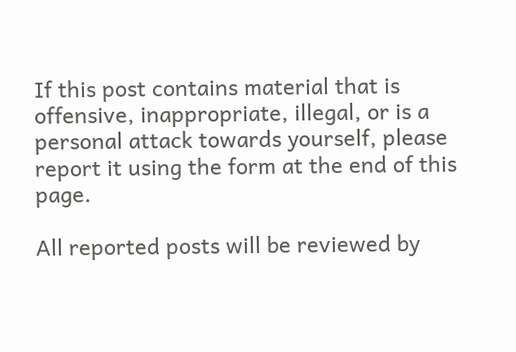If this post contains material that is offensive, inappropriate, illegal, or is a personal attack towards yourself, please report it using the form at the end of this page.

All reported posts will be reviewed by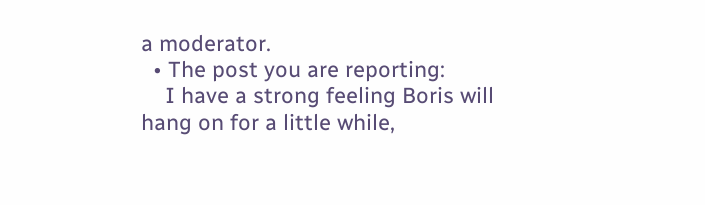a moderator.
  • The post you are reporting:
    I have a strong feeling Boris will hang on for a little while,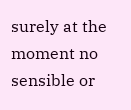surely at the moment no sensible or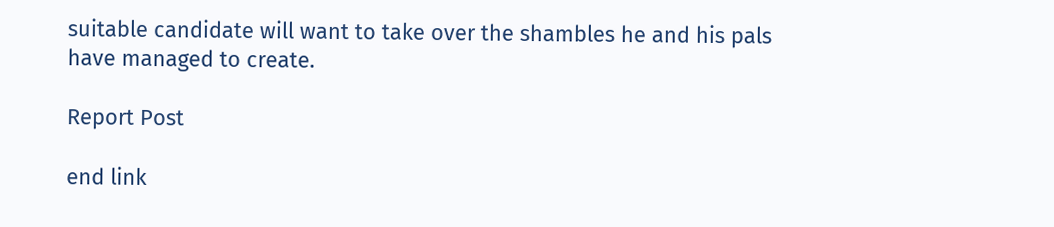suitable candidate will want to take over the shambles he and his pals have managed to create.

Report Post

end link